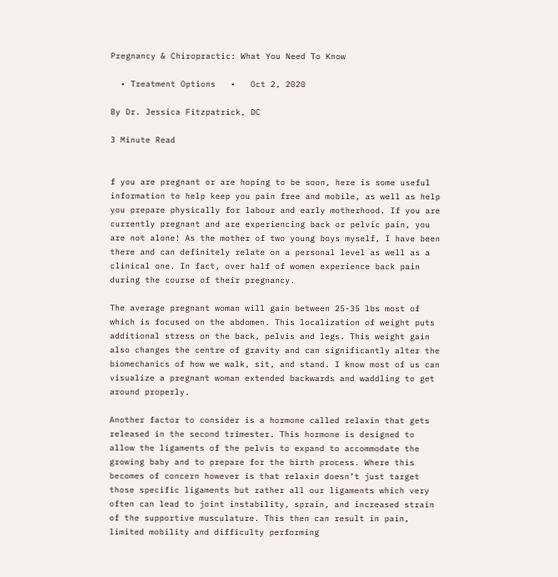Pregnancy & Chiropractic: What You Need To Know

  • Treatment Options   •   Oct 2, 2020

By Dr. Jessica Fitzpatrick, DC

3 Minute Read


f you are pregnant or are hoping to be soon, here is some useful information to help keep you pain free and mobile, as well as help you prepare physically for labour and early motherhood. If you are currently pregnant and are experiencing back or pelvic pain, you are not alone! As the mother of two young boys myself, I have been there and can definitely relate on a personal level as well as a clinical one. In fact, over half of women experience back pain during the course of their pregnancy.

The average pregnant woman will gain between 25-35 lbs most of which is focused on the abdomen. This localization of weight puts additional stress on the back, pelvis and legs. This weight gain also changes the centre of gravity and can significantly alter the biomechanics of how we walk, sit, and stand. I know most of us can visualize a pregnant woman extended backwards and waddling to get around properly.

Another factor to consider is a hormone called relaxin that gets released in the second trimester. This hormone is designed to allow the ligaments of the pelvis to expand to accommodate the growing baby and to prepare for the birth process. Where this becomes of concern however is that relaxin doesn’t just target those specific ligaments but rather all our ligaments which very often can lead to joint instability, sprain, and increased strain of the supportive musculature. This then can result in pain, limited mobility and difficulty performing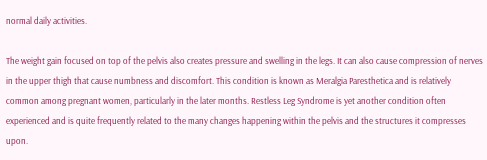normal daily activities.

The weight gain focused on top of the pelvis also creates pressure and swelling in the legs. It can also cause compression of nerves in the upper thigh that cause numbness and discomfort. This condition is known as Meralgia Paresthetica and is relatively common among pregnant women, particularly in the later months. Restless Leg Syndrome is yet another condition often experienced and is quite frequently related to the many changes happening within the pelvis and the structures it compresses upon.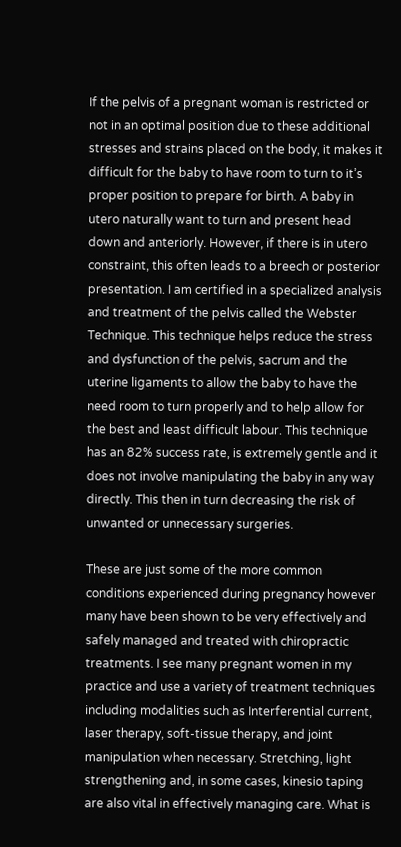If the pelvis of a pregnant woman is restricted or not in an optimal position due to these additional stresses and strains placed on the body, it makes it difficult for the baby to have room to turn to it’s proper position to prepare for birth. A baby in utero naturally want to turn and present head down and anteriorly. However, if there is in utero constraint, this often leads to a breech or posterior presentation. I am certified in a specialized analysis and treatment of the pelvis called the Webster Technique. This technique helps reduce the stress and dysfunction of the pelvis, sacrum and the uterine ligaments to allow the baby to have the need room to turn properly and to help allow for the best and least difficult labour. This technique has an 82% success rate, is extremely gentle and it does not involve manipulating the baby in any way directly. This then in turn decreasing the risk of unwanted or unnecessary surgeries.

These are just some of the more common conditions experienced during pregnancy however many have been shown to be very effectively and safely managed and treated with chiropractic treatments. I see many pregnant women in my practice and use a variety of treatment techniques including modalities such as Interferential current, laser therapy, soft-tissue therapy, and joint manipulation when necessary. Stretching, light strengthening and, in some cases, kinesio taping are also vital in effectively managing care. What is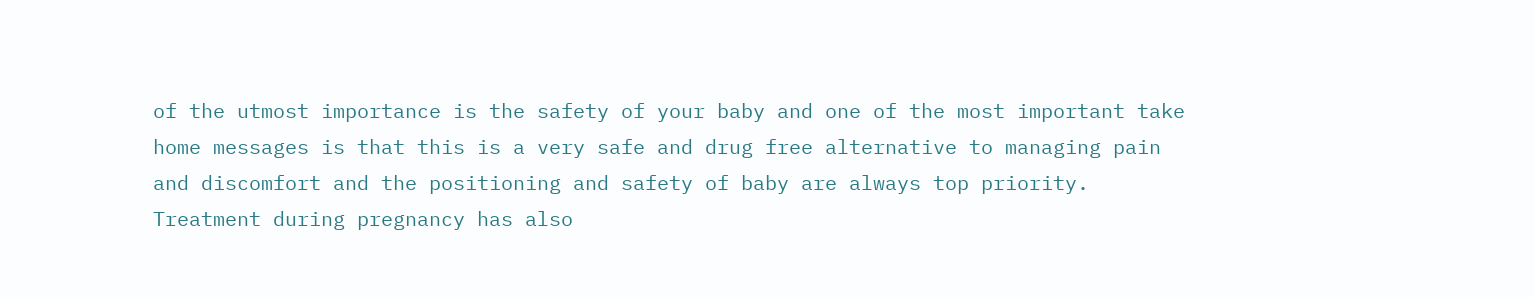of the utmost importance is the safety of your baby and one of the most important take home messages is that this is a very safe and drug free alternative to managing pain and discomfort and the positioning and safety of baby are always top priority. Treatment during pregnancy has also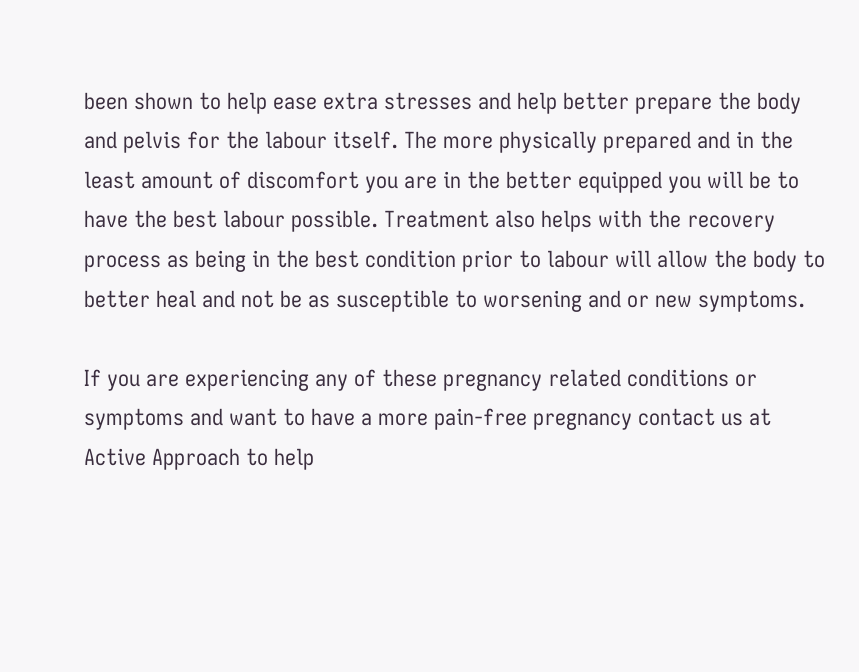been shown to help ease extra stresses and help better prepare the body and pelvis for the labour itself. The more physically prepared and in the least amount of discomfort you are in the better equipped you will be to have the best labour possible. Treatment also helps with the recovery process as being in the best condition prior to labour will allow the body to better heal and not be as susceptible to worsening and or new symptoms.

If you are experiencing any of these pregnancy related conditions or symptoms and want to have a more pain-free pregnancy contact us at Active Approach to help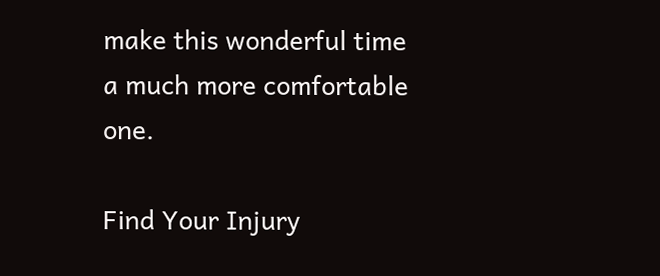make this wonderful time a much more comfortable one.

Find Your Injury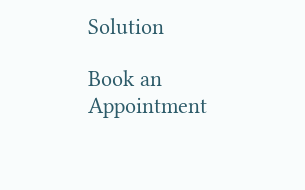Solution

Book an Appointment